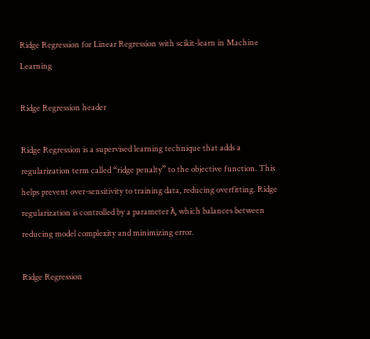Ridge Regression for Linear Regression with scikit-learn in Machine Learning

Ridge Regression header

Ridge Regression is a supervised learning technique that adds a regularization term called “ridge penalty” to the objective function. This helps prevent over-sensitivity to training data, reducing overfitting. Ridge regularization is controlled by a parameter λ, which balances between reducing model complexity and minimizing error.

Ridge Regression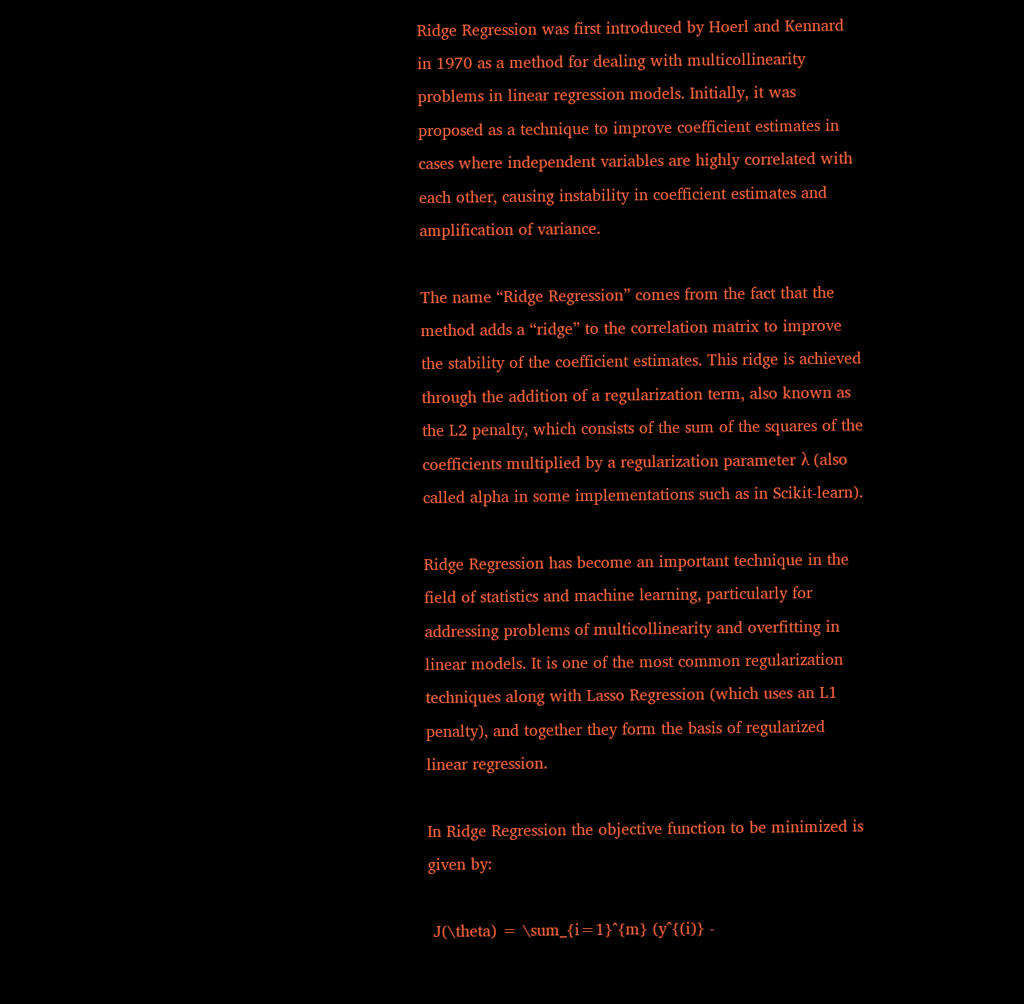Ridge Regression was first introduced by Hoerl and Kennard in 1970 as a method for dealing with multicollinearity problems in linear regression models. Initially, it was proposed as a technique to improve coefficient estimates in cases where independent variables are highly correlated with each other, causing instability in coefficient estimates and amplification of variance.

The name “Ridge Regression” comes from the fact that the method adds a “ridge” to the correlation matrix to improve the stability of the coefficient estimates. This ridge is achieved through the addition of a regularization term, also known as the L2 penalty, which consists of the sum of the squares of the coefficients multiplied by a regularization parameter λ (also called alpha in some implementations such as in Scikit-learn).

Ridge Regression has become an important technique in the field of statistics and machine learning, particularly for addressing problems of multicollinearity and overfitting in linear models. It is one of the most common regularization techniques along with Lasso Regression (which uses an L1 penalty), and together they form the basis of regularized linear regression.

In Ridge Regression the objective function to be minimized is given by:

 J(\theta) = \sum_{i=1}^{m} (y^{(i)} -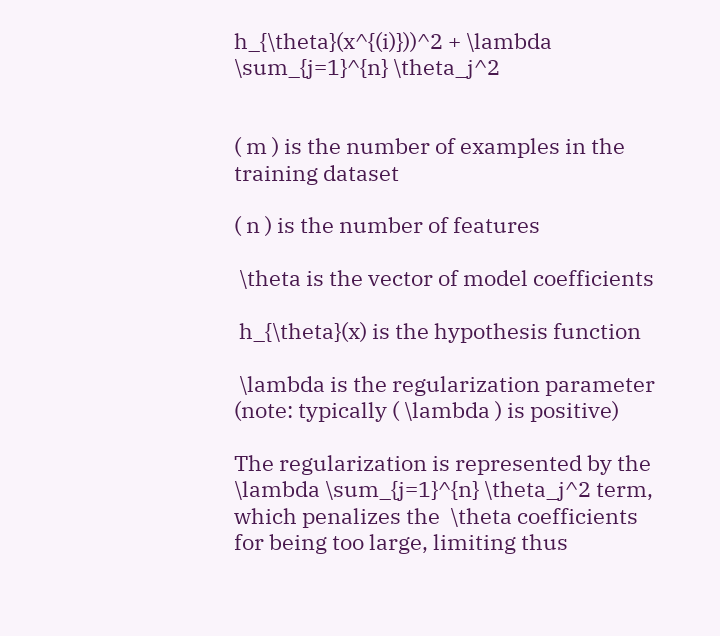h_{\theta}(x^{(i)}))^2 + \lambda \sum_{j=1}^{n} \theta_j^2


( m ) is the number of examples in the training dataset

( n ) is the number of features

 \theta is the vector of model coefficients

 h_{\theta}(x) is the hypothesis function

 \lambda is the regularization parameter (note: typically ( \lambda ) is positive)

The regularization is represented by the  \lambda \sum_{j=1}^{n} \theta_j^2 term, which penalizes the  \theta coefficients for being too large, limiting thus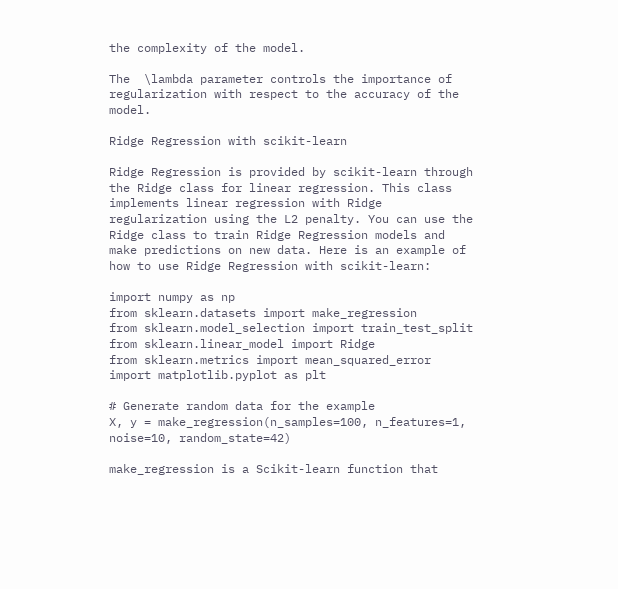the complexity of the model.

The  \lambda parameter controls the importance of regularization with respect to the accuracy of the model.

Ridge Regression with scikit-learn

Ridge Regression is provided by scikit-learn through the Ridge class for linear regression. This class implements linear regression with Ridge regularization using the L2 penalty. You can use the Ridge class to train Ridge Regression models and make predictions on new data. Here is an example of how to use Ridge Regression with scikit-learn:

import numpy as np
from sklearn.datasets import make_regression
from sklearn.model_selection import train_test_split
from sklearn.linear_model import Ridge
from sklearn.metrics import mean_squared_error
import matplotlib.pyplot as plt

# Generate random data for the example
X, y = make_regression(n_samples=100, n_features=1, noise=10, random_state=42)

make_regression is a Scikit-learn function that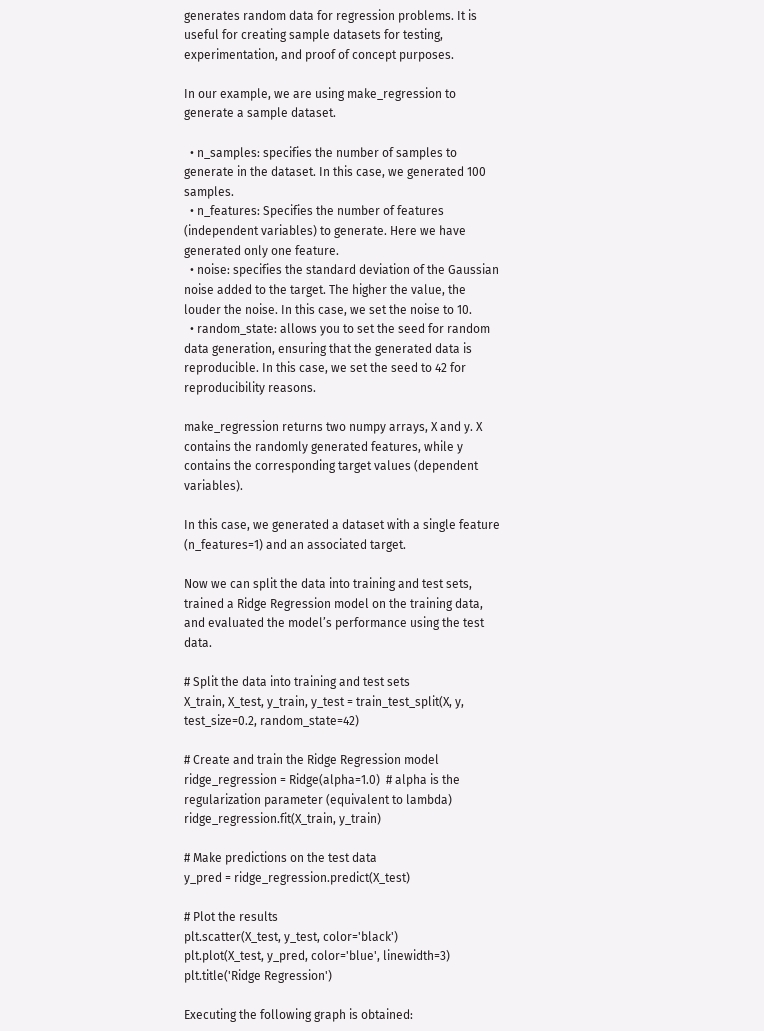generates random data for regression problems. It is useful for creating sample datasets for testing, experimentation, and proof of concept purposes.

In our example, we are using make_regression to generate a sample dataset.

  • n_samples: specifies the number of samples to generate in the dataset. In this case, we generated 100 samples.
  • n_features: Specifies the number of features (independent variables) to generate. Here we have generated only one feature.
  • noise: specifies the standard deviation of the Gaussian noise added to the target. The higher the value, the louder the noise. In this case, we set the noise to 10.
  • random_state: allows you to set the seed for random data generation, ensuring that the generated data is reproducible. In this case, we set the seed to 42 for reproducibility reasons.

make_regression returns two numpy arrays, X and y. X contains the randomly generated features, while y contains the corresponding target values (dependent variables).

In this case, we generated a dataset with a single feature (n_features=1) and an associated target.

Now we can split the data into training and test sets, trained a Ridge Regression model on the training data, and evaluated the model’s performance using the test data.

# Split the data into training and test sets
X_train, X_test, y_train, y_test = train_test_split(X, y, test_size=0.2, random_state=42)

# Create and train the Ridge Regression model
ridge_regression = Ridge(alpha=1.0)  # alpha is the regularization parameter (equivalent to lambda)
ridge_regression.fit(X_train, y_train)

# Make predictions on the test data
y_pred = ridge_regression.predict(X_test)

# Plot the results
plt.scatter(X_test, y_test, color='black')
plt.plot(X_test, y_pred, color='blue', linewidth=3)
plt.title('Ridge Regression')

Executing the following graph is obtained: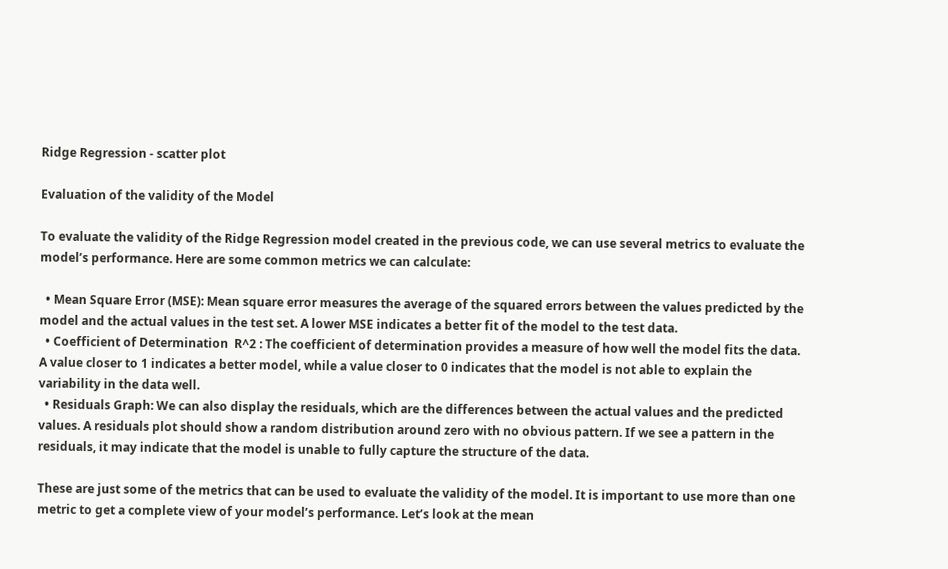Ridge Regression - scatter plot

Evaluation of the validity of the Model

To evaluate the validity of the Ridge Regression model created in the previous code, we can use several metrics to evaluate the model’s performance. Here are some common metrics we can calculate:

  • Mean Square Error (MSE): Mean square error measures the average of the squared errors between the values predicted by the model and the actual values in the test set. A lower MSE indicates a better fit of the model to the test data.
  • Coefficient of Determination  R^2 : The coefficient of determination provides a measure of how well the model fits the data. A value closer to 1 indicates a better model, while a value closer to 0 indicates that the model is not able to explain the variability in the data well.
  • Residuals Graph: We can also display the residuals, which are the differences between the actual values and the predicted values. A residuals plot should show a random distribution around zero with no obvious pattern. If we see a pattern in the residuals, it may indicate that the model is unable to fully capture the structure of the data.

These are just some of the metrics that can be used to evaluate the validity of the model. It is important to use more than one metric to get a complete view of your model’s performance. Let’s look at the mean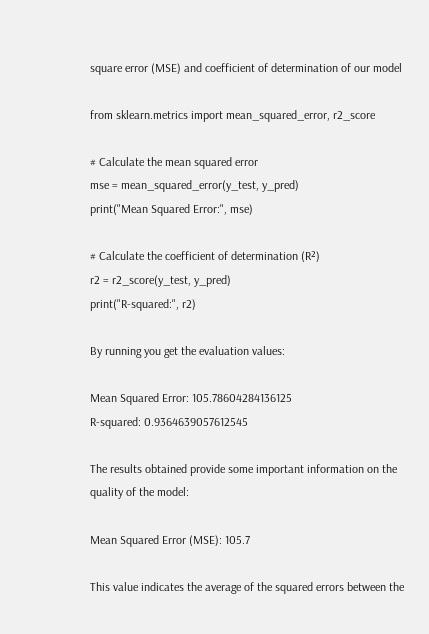square error (MSE) and coefficient of determination of our model

from sklearn.metrics import mean_squared_error, r2_score

# Calculate the mean squared error
mse = mean_squared_error(y_test, y_pred)
print("Mean Squared Error:", mse)

# Calculate the coefficient of determination (R²)
r2 = r2_score(y_test, y_pred)
print("R-squared:", r2)

By running you get the evaluation values:

Mean Squared Error: 105.78604284136125
R-squared: 0.9364639057612545

The results obtained provide some important information on the quality of the model:

Mean Squared Error (MSE): 105.7

This value indicates the average of the squared errors between the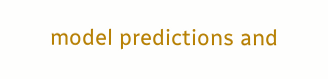model predictions and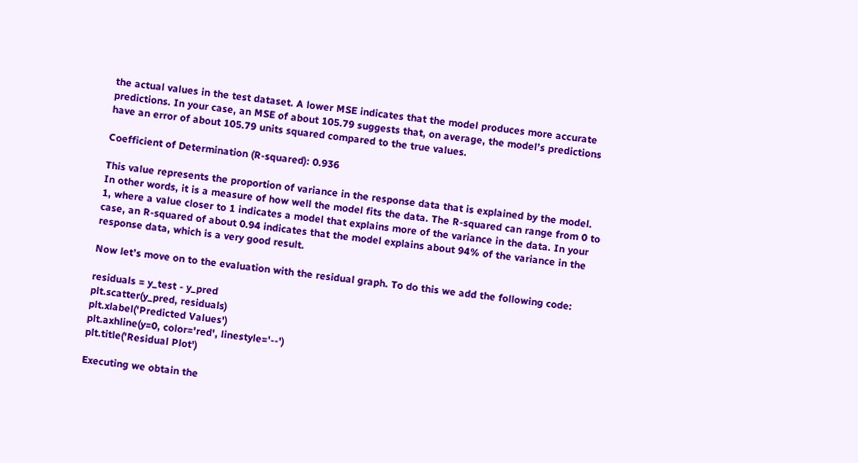the actual values in the test dataset. A lower MSE indicates that the model produces more accurate predictions. In your case, an MSE of about 105.79 suggests that, on average, the model’s predictions have an error of about 105.79 units squared compared to the true values.

Coefficient of Determination (R-squared): 0.936

This value represents the proportion of variance in the response data that is explained by the model. In other words, it is a measure of how well the model fits the data. The R-squared can range from 0 to 1, where a value closer to 1 indicates a model that explains more of the variance in the data. In your case, an R-squared of about 0.94 indicates that the model explains about 94% of the variance in the response data, which is a very good result.

Now let’s move on to the evaluation with the residual graph. To do this we add the following code:

residuals = y_test - y_pred
plt.scatter(y_pred, residuals)
plt.xlabel('Predicted Values')
plt.axhline(y=0, color='red', linestyle='--')
plt.title('Residual Plot')

Executing we obtain the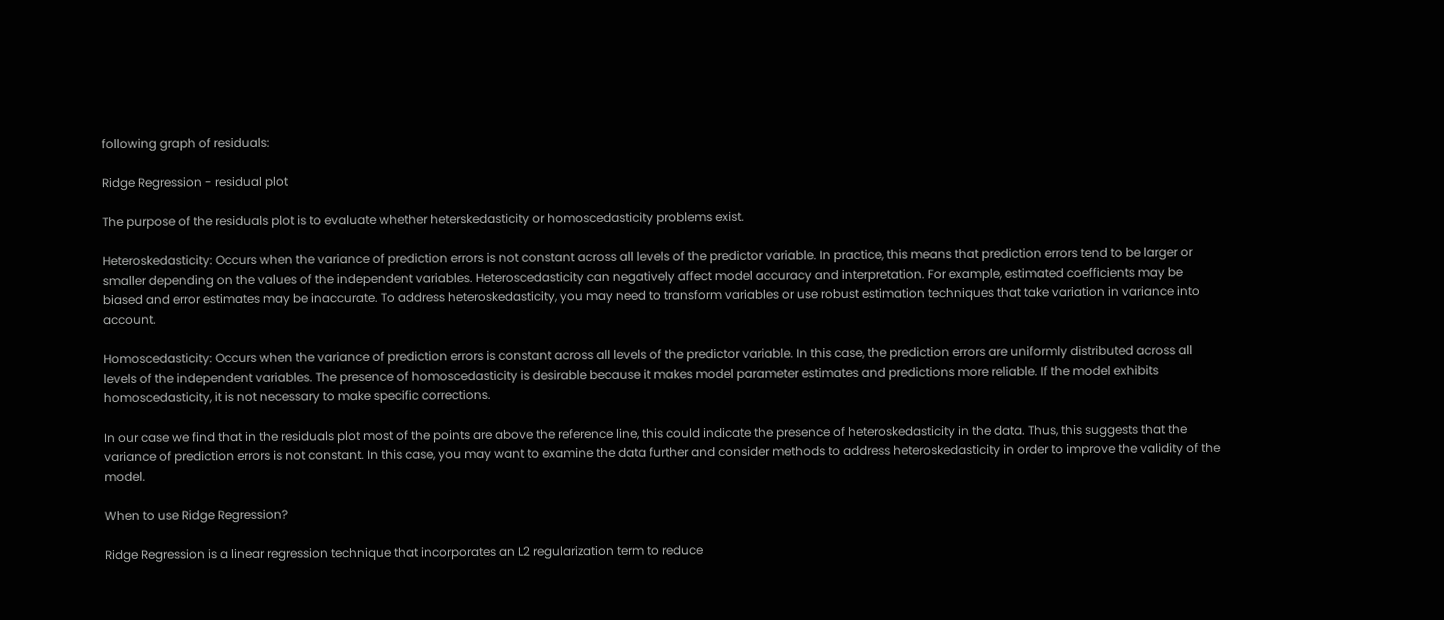following graph of residuals:

Ridge Regression - residual plot

The purpose of the residuals plot is to evaluate whether heterskedasticity or homoscedasticity problems exist.

Heteroskedasticity: Occurs when the variance of prediction errors is not constant across all levels of the predictor variable. In practice, this means that prediction errors tend to be larger or smaller depending on the values of the independent variables. Heteroscedasticity can negatively affect model accuracy and interpretation. For example, estimated coefficients may be biased and error estimates may be inaccurate. To address heteroskedasticity, you may need to transform variables or use robust estimation techniques that take variation in variance into account.

Homoscedasticity: Occurs when the variance of prediction errors is constant across all levels of the predictor variable. In this case, the prediction errors are uniformly distributed across all levels of the independent variables. The presence of homoscedasticity is desirable because it makes model parameter estimates and predictions more reliable. If the model exhibits homoscedasticity, it is not necessary to make specific corrections.

In our case we find that in the residuals plot most of the points are above the reference line, this could indicate the presence of heteroskedasticity in the data. Thus, this suggests that the variance of prediction errors is not constant. In this case, you may want to examine the data further and consider methods to address heteroskedasticity in order to improve the validity of the model.

When to use Ridge Regression?

Ridge Regression is a linear regression technique that incorporates an L2 regularization term to reduce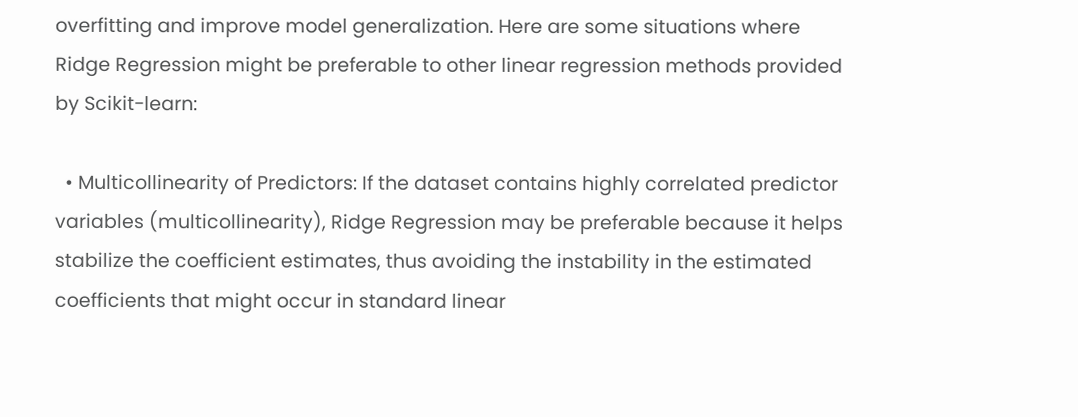overfitting and improve model generalization. Here are some situations where Ridge Regression might be preferable to other linear regression methods provided by Scikit-learn:

  • Multicollinearity of Predictors: If the dataset contains highly correlated predictor variables (multicollinearity), Ridge Regression may be preferable because it helps stabilize the coefficient estimates, thus avoiding the instability in the estimated coefficients that might occur in standard linear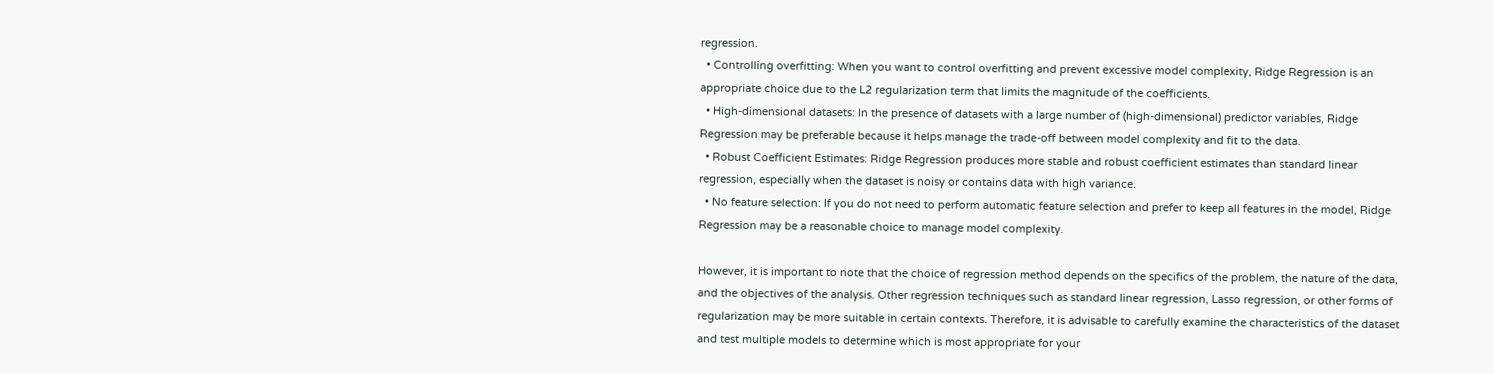regression.
  • Controlling overfitting: When you want to control overfitting and prevent excessive model complexity, Ridge Regression is an appropriate choice due to the L2 regularization term that limits the magnitude of the coefficients.
  • High-dimensional datasets: In the presence of datasets with a large number of (high-dimensional) predictor variables, Ridge Regression may be preferable because it helps manage the trade-off between model complexity and fit to the data.
  • Robust Coefficient Estimates: Ridge Regression produces more stable and robust coefficient estimates than standard linear regression, especially when the dataset is noisy or contains data with high variance.
  • No feature selection: If you do not need to perform automatic feature selection and prefer to keep all features in the model, Ridge Regression may be a reasonable choice to manage model complexity.

However, it is important to note that the choice of regression method depends on the specifics of the problem, the nature of the data, and the objectives of the analysis. Other regression techniques such as standard linear regression, Lasso regression, or other forms of regularization may be more suitable in certain contexts. Therefore, it is advisable to carefully examine the characteristics of the dataset and test multiple models to determine which is most appropriate for your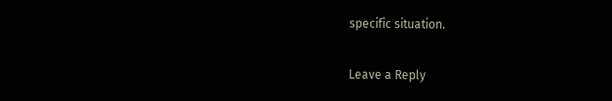specific situation.

Leave a Reply